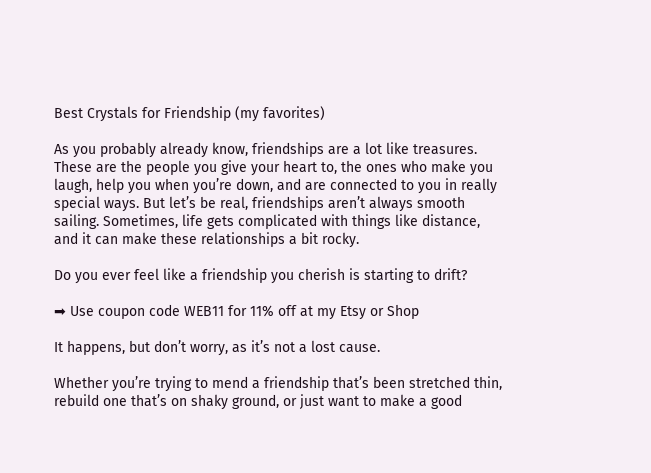Best Crystals for Friendship (my favorites)

As you probably already know, friendships are a lot like treasures. These are the people you give your heart to, the ones who make you laugh, help you when you’re down, and are connected to you in really special ways. But let’s be real, friendships aren’t always smooth sailing. Sometimes, life gets complicated with things like distance, and it can make these relationships a bit rocky.

Do you ever feel like a friendship you cherish is starting to drift?

➡ Use coupon code WEB11 for 11% off at my Etsy or Shop

It happens, but don’t worry, as it’s not a lost cause.

Whether you’re trying to mend a friendship that’s been stretched thin, rebuild one that’s on shaky ground, or just want to make a good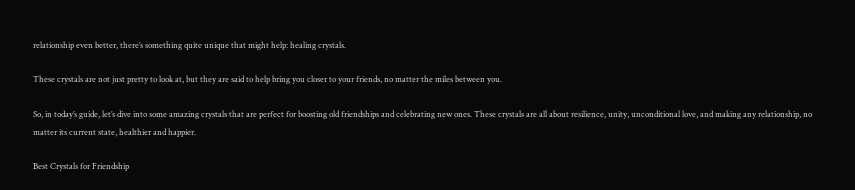relationship even better, there’s something quite unique that might help: healing crystals.

These crystals are not just pretty to look at, but they are said to help bring you closer to your friends, no matter the miles between you.

So, in today’s guide, let’s dive into some amazing crystals that are perfect for boosting old friendships and celebrating new ones. These crystals are all about resilience, unity, unconditional love, and making any relationship, no matter its current state, healthier and happier.

Best Crystals for Friendship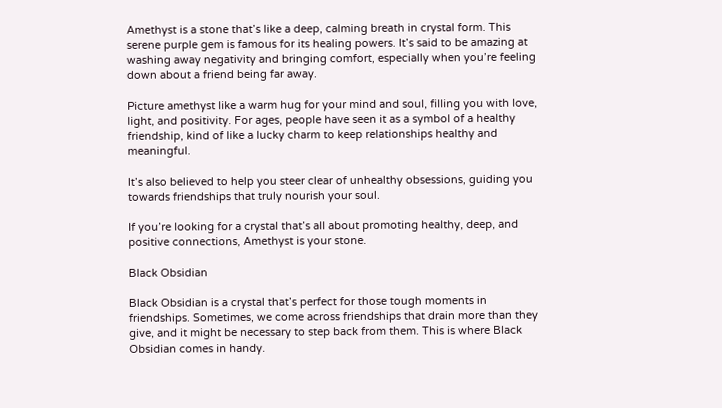Amethyst is a stone that’s like a deep, calming breath in crystal form. This serene purple gem is famous for its healing powers. It’s said to be amazing at washing away negativity and bringing comfort, especially when you’re feeling down about a friend being far away.

Picture amethyst like a warm hug for your mind and soul, filling you with love, light, and positivity. For ages, people have seen it as a symbol of a healthy friendship, kind of like a lucky charm to keep relationships healthy and meaningful.

It’s also believed to help you steer clear of unhealthy obsessions, guiding you towards friendships that truly nourish your soul.

If you’re looking for a crystal that’s all about promoting healthy, deep, and positive connections, Amethyst is your stone.

Black Obsidian

Black Obsidian is a crystal that’s perfect for those tough moments in friendships. Sometimes, we come across friendships that drain more than they give, and it might be necessary to step back from them. This is where Black Obsidian comes in handy.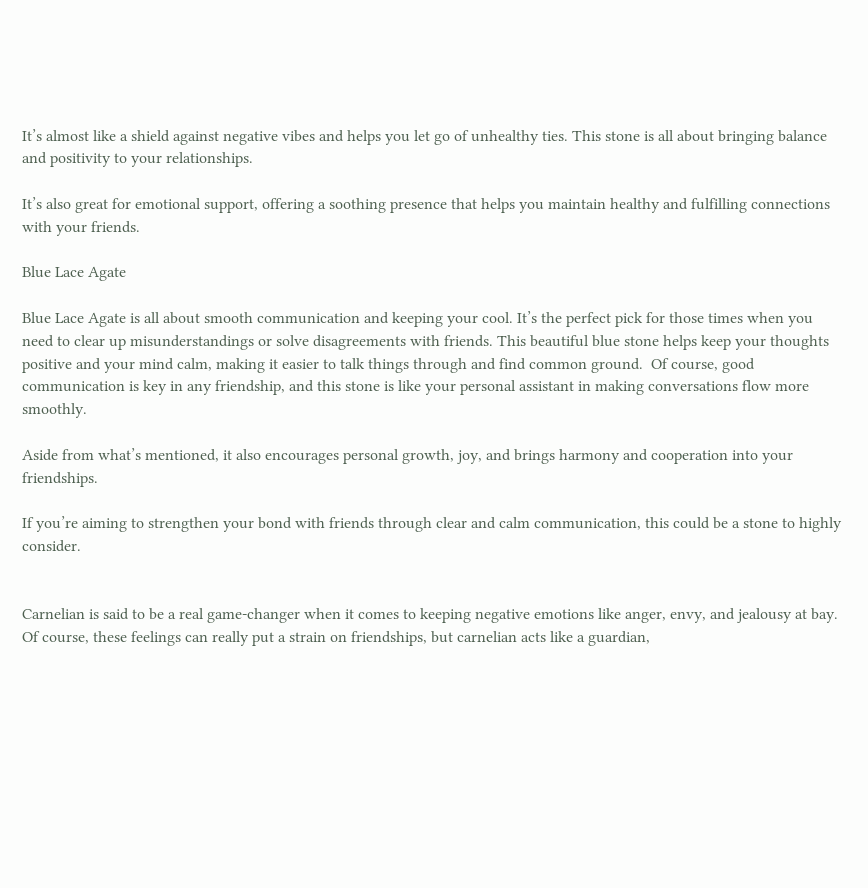It’s almost like a shield against negative vibes and helps you let go of unhealthy ties. This stone is all about bringing balance and positivity to your relationships.

It’s also great for emotional support, offering a soothing presence that helps you maintain healthy and fulfilling connections with your friends.

Blue Lace Agate

Blue Lace Agate is all about smooth communication and keeping your cool. It’s the perfect pick for those times when you need to clear up misunderstandings or solve disagreements with friends. This beautiful blue stone helps keep your thoughts positive and your mind calm, making it easier to talk things through and find common ground.  Of course, good communication is key in any friendship, and this stone is like your personal assistant in making conversations flow more smoothly.

Aside from what’s mentioned, it also encourages personal growth, joy, and brings harmony and cooperation into your friendships.

If you’re aiming to strengthen your bond with friends through clear and calm communication, this could be a stone to highly consider.


Carnelian is said to be a real game-changer when it comes to keeping negative emotions like anger, envy, and jealousy at bay.  Of course, these feelings can really put a strain on friendships, but carnelian acts like a guardian,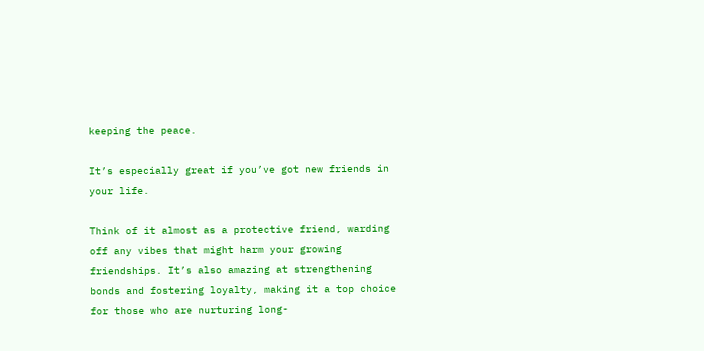keeping the peace.

It’s especially great if you’ve got new friends in your life.

Think of it almost as a protective friend, warding off any vibes that might harm your growing friendships. It’s also amazing at strengthening bonds and fostering loyalty, making it a top choice for those who are nurturing long-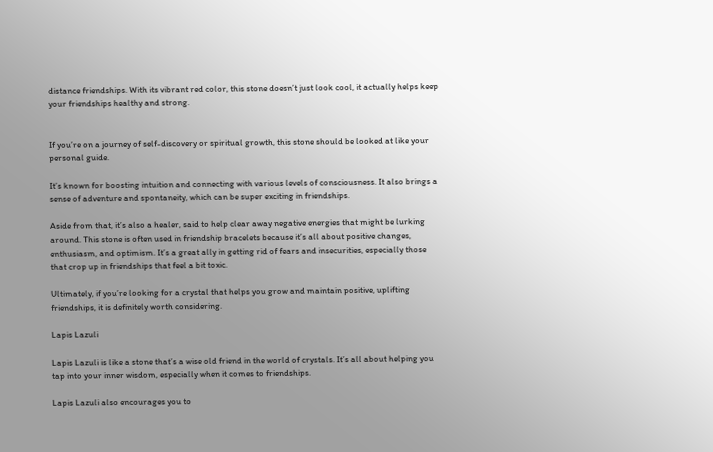distance friendships. With its vibrant red color, this stone doesn’t just look cool, it actually helps keep your friendships healthy and strong.


If you’re on a journey of self-discovery or spiritual growth, this stone should be looked at like your personal guide.

It’s known for boosting intuition and connecting with various levels of consciousness. It also brings a sense of adventure and spontaneity, which can be super exciting in friendships.

Aside from that, it’s also a healer, said to help clear away negative energies that might be lurking around. This stone is often used in friendship bracelets because it’s all about positive changes, enthusiasm, and optimism. It’s a great ally in getting rid of fears and insecurities, especially those that crop up in friendships that feel a bit toxic.

Ultimately, if you’re looking for a crystal that helps you grow and maintain positive, uplifting friendships, it is definitely worth considering.

Lapis Lazuli

Lapis Lazuli is like a stone that’s a wise old friend in the world of crystals. It’s all about helping you tap into your inner wisdom, especially when it comes to friendships.

Lapis Lazuli also encourages you to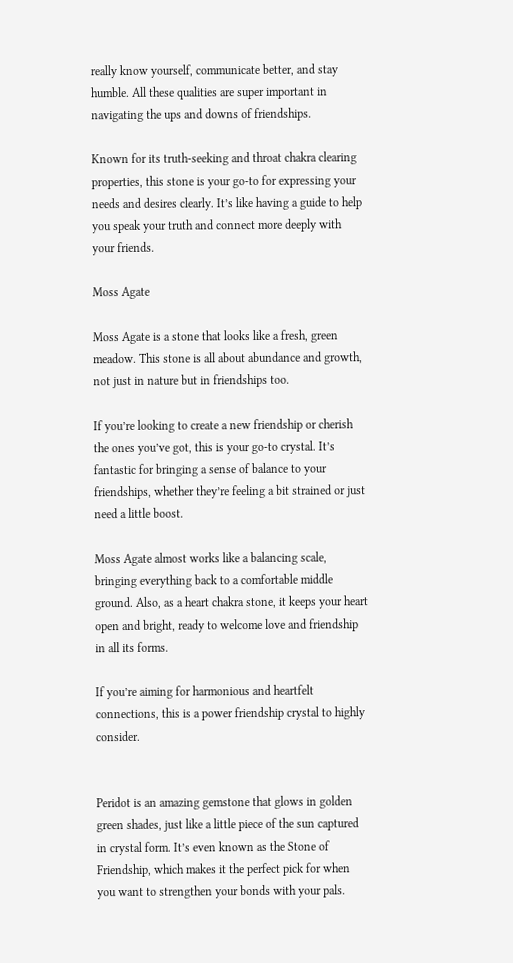really know yourself, communicate better, and stay humble. All these qualities are super important in navigating the ups and downs of friendships.

Known for its truth-seeking and throat chakra clearing properties, this stone is your go-to for expressing your needs and desires clearly. It’s like having a guide to help you speak your truth and connect more deeply with your friends.

Moss Agate

Moss Agate is a stone that looks like a fresh, green meadow. This stone is all about abundance and growth, not just in nature but in friendships too.

If you’re looking to create a new friendship or cherish the ones you’ve got, this is your go-to crystal. It’s fantastic for bringing a sense of balance to your friendships, whether they’re feeling a bit strained or just need a little boost.

Moss Agate almost works like a balancing scale, bringing everything back to a comfortable middle ground. Also, as a heart chakra stone, it keeps your heart open and bright, ready to welcome love and friendship in all its forms.

If you’re aiming for harmonious and heartfelt connections, this is a power friendship crystal to highly consider.


Peridot is an amazing gemstone that glows in golden green shades, just like a little piece of the sun captured in crystal form. It’s even known as the Stone of Friendship, which makes it the perfect pick for when you want to strengthen your bonds with your pals.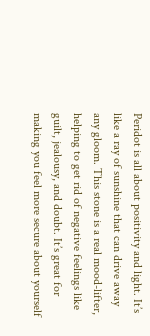Peridot is all about positivity and light. It’s like a ray of sunshine that can drive away any gloom. This stone is a real mood-lifter, helping to get rid of negative feelings like guilt, jealousy, and doubt. It’s great for making you feel more secure about yourself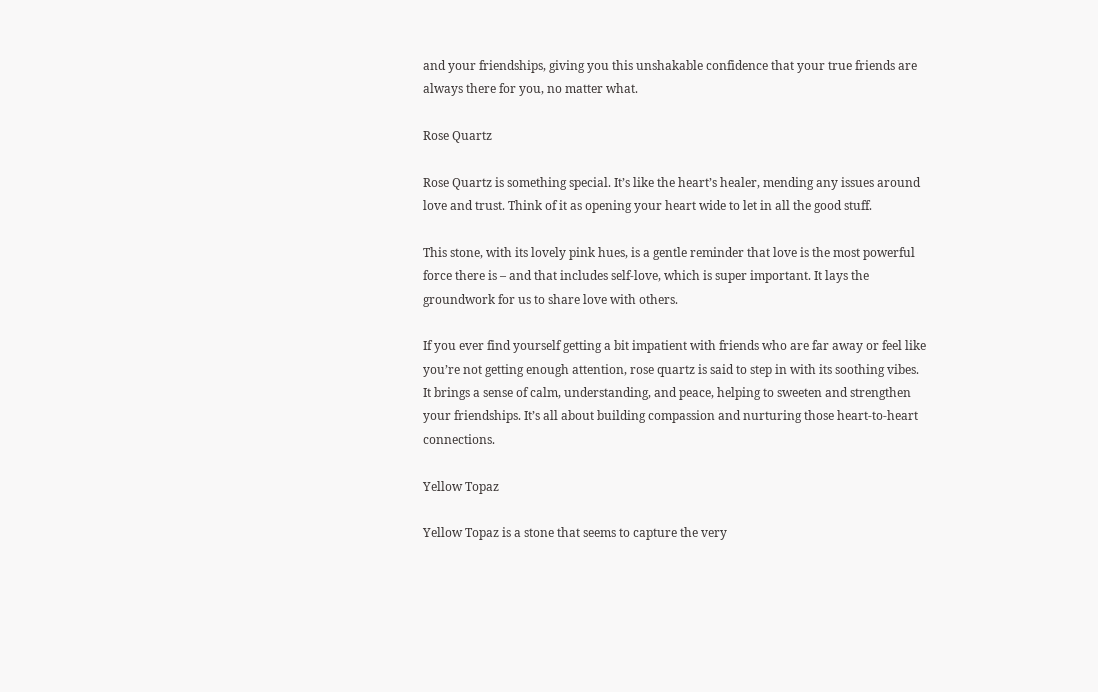and your friendships, giving you this unshakable confidence that your true friends are always there for you, no matter what.

Rose Quartz

Rose Quartz is something special. It’s like the heart’s healer, mending any issues around love and trust. Think of it as opening your heart wide to let in all the good stuff.

This stone, with its lovely pink hues, is a gentle reminder that love is the most powerful force there is – and that includes self-love, which is super important. It lays the groundwork for us to share love with others.

If you ever find yourself getting a bit impatient with friends who are far away or feel like you’re not getting enough attention, rose quartz is said to step in with its soothing vibes. It brings a sense of calm, understanding, and peace, helping to sweeten and strengthen your friendships. It’s all about building compassion and nurturing those heart-to-heart connections.

Yellow Topaz

Yellow Topaz is a stone that seems to capture the very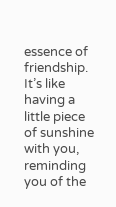essence of friendship. It’s like having a little piece of sunshine with you, reminding you of the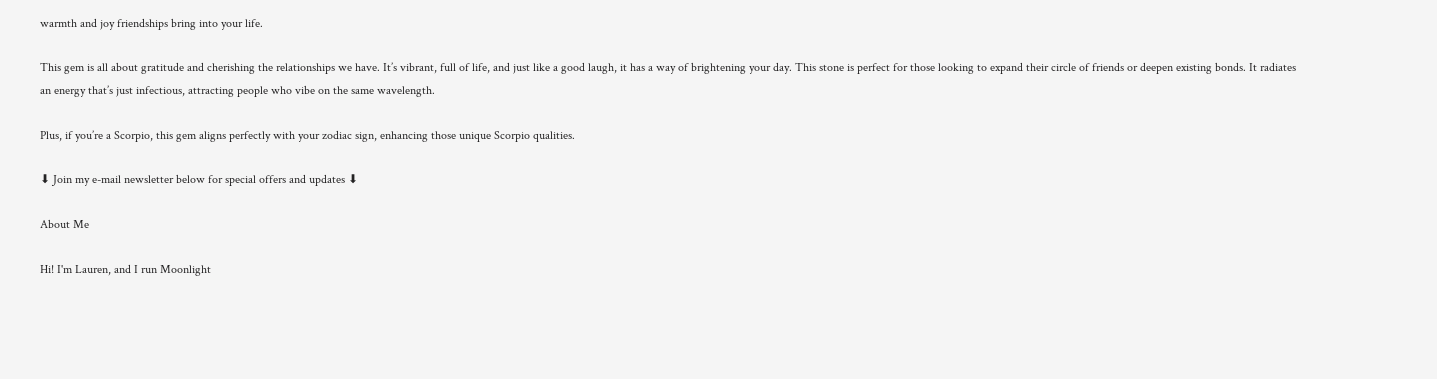warmth and joy friendships bring into your life.

This gem is all about gratitude and cherishing the relationships we have. It’s vibrant, full of life, and just like a good laugh, it has a way of brightening your day. This stone is perfect for those looking to expand their circle of friends or deepen existing bonds. It radiates an energy that’s just infectious, attracting people who vibe on the same wavelength.

Plus, if you’re a Scorpio, this gem aligns perfectly with your zodiac sign, enhancing those unique Scorpio qualities.

⬇ Join my e-mail newsletter below for special offers and updates ⬇

About Me

Hi! I'm Lauren, and I run Moonlight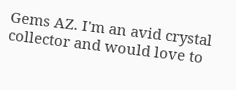Gems AZ. I'm an avid crystal collector and would love to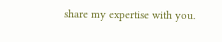share my expertise with you.